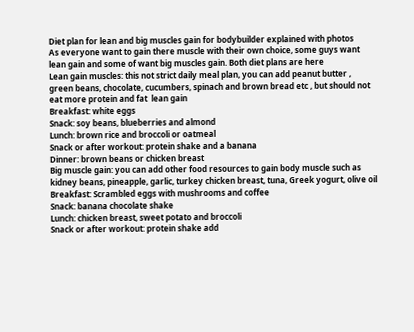Diet plan for lean and big muscles gain for bodybuilder explained with photos
As everyone want to gain there muscle with their own choice, some guys want lean gain and some of want big muscles gain. Both diet plans are here
Lean gain muscles: this not strict daily meal plan, you can add peanut butter , green beans, chocolate, cucumbers, spinach and brown bread etc , but should not eat more protein and fat  lean gain
Breakfast: white eggs
Snack: soy beans, blueberries and almond
Lunch: brown rice and broccoli or oatmeal
Snack or after workout: protein shake and a banana
Dinner: brown beans or chicken breast
Big muscle gain: you can add other food resources to gain body muscle such as kidney beans, pineapple, garlic, turkey chicken breast, tuna, Greek yogurt, olive oil
Breakfast: Scrambled eggs with mushrooms and coffee
Snack: banana chocolate shake
Lunch: chicken breast, sweet potato and broccoli
Snack or after workout: protein shake add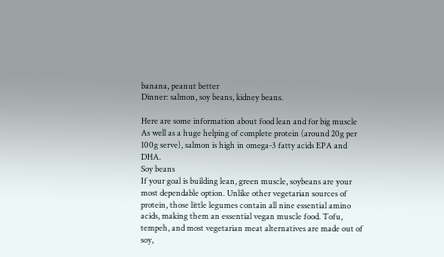banana, peanut better
Dinner: salmon, soy beans, kidney beans.

Here are some information about food lean and for big muscle
As well as a huge helping of complete protein (around 20g per 100g serve), salmon is high in omega-3 fatty acids EPA and DHA.
Soy beans
If your goal is building lean, green muscle, soybeans are your most dependable option. Unlike other vegetarian sources of protein, those little legumes contain all nine essential amino acids, making them an essential vegan muscle food. Tofu, tempeh, and most vegetarian meat alternatives are made out of soy,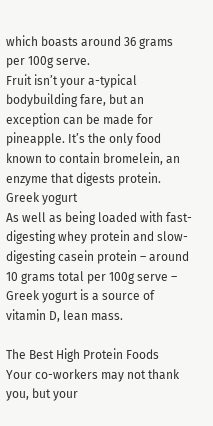which boasts around 36 grams per 100g serve.
Fruit isn’t your a-typical bodybuilding fare, but an exception can be made for pineapple. It’s the only food known to contain bromelein, an enzyme that digests protein.
Greek yogurt
As well as being loaded with fast-digesting whey protein and slow-digesting casein protein – around 10 grams total per 100g serve – Greek yogurt is a source of vitamin D, lean mass.

The Best High Protein Foods
Your co-workers may not thank you, but your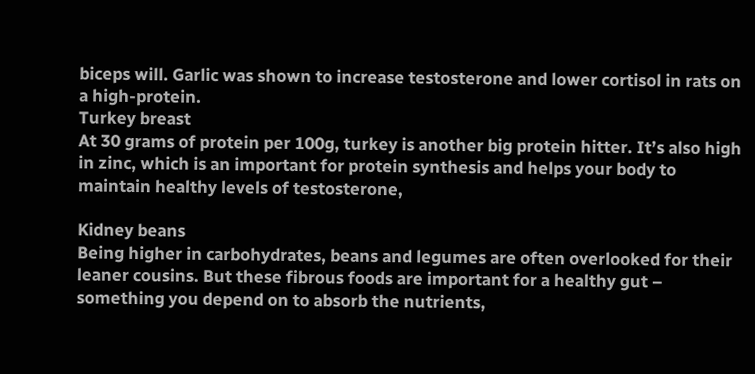biceps will. Garlic was shown to increase testosterone and lower cortisol in rats on a high-protein.
Turkey breast
At 30 grams of protein per 100g, turkey is another big protein hitter. It’s also high in zinc, which is an important for protein synthesis and helps your body to maintain healthy levels of testosterone,

Kidney beans
Being higher in carbohydrates, beans and legumes are often overlooked for their leaner cousins. But these fibrous foods are important for a healthy gut – something you depend on to absorb the nutrients,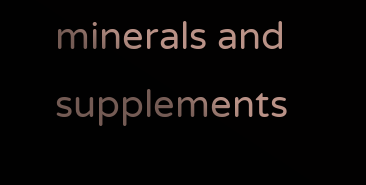minerals and supplements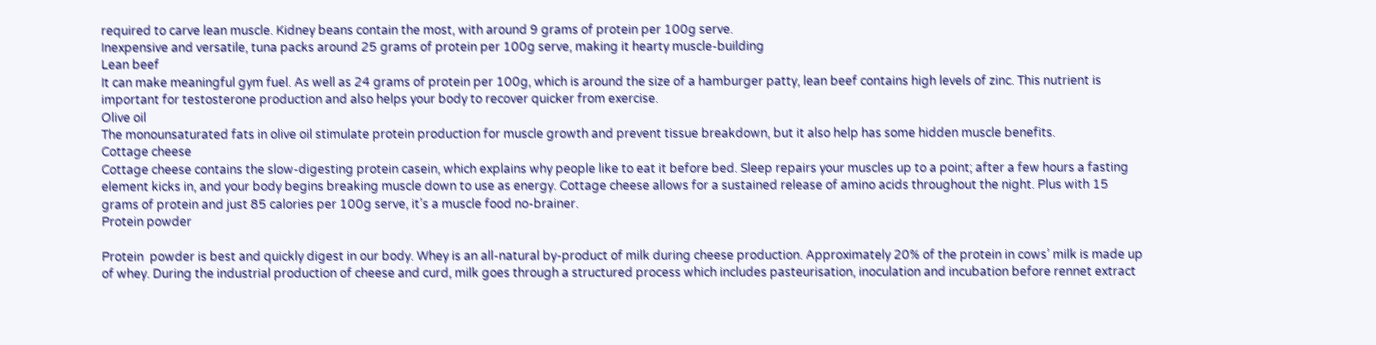required to carve lean muscle. Kidney beans contain the most, with around 9 grams of protein per 100g serve.
Inexpensive and versatile, tuna packs around 25 grams of protein per 100g serve, making it hearty muscle-building
Lean beef
It can make meaningful gym fuel. As well as 24 grams of protein per 100g, which is around the size of a hamburger patty, lean beef contains high levels of zinc. This nutrient is important for testosterone production and also helps your body to recover quicker from exercise.
Olive oil
The monounsaturated fats in olive oil stimulate protein production for muscle growth and prevent tissue breakdown, but it also help has some hidden muscle benefits.
Cottage cheese
Cottage cheese contains the slow-digesting protein casein, which explains why people like to eat it before bed. Sleep repairs your muscles up to a point; after a few hours a fasting element kicks in, and your body begins breaking muscle down to use as energy. Cottage cheese allows for a sustained release of amino acids throughout the night. Plus with 15 grams of protein and just 85 calories per 100g serve, it’s a muscle food no-brainer.
Protein powder

Protein  powder is best and quickly digest in our body. Whey is an all-natural by-product of milk during cheese production. Approximately 20% of the protein in cows’ milk is made up of whey. During the industrial production of cheese and curd, milk goes through a structured process which includes pasteurisation, inoculation and incubation before rennet extract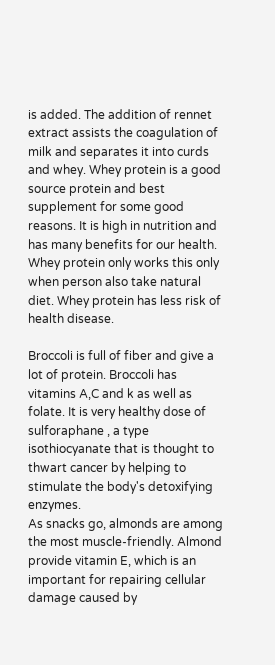is added. The addition of rennet extract assists the coagulation of milk and separates it into curds and whey. Whey protein is a good source protein and best supplement for some good reasons. It is high in nutrition and has many benefits for our health. Whey protein only works this only when person also take natural diet. Whey protein has less risk of health disease.

Broccoli is full of fiber and give a lot of protein. Broccoli has vitamins A,C and k as well as folate. It is very healthy dose of sulforaphane , a type isothiocyanate that is thought to thwart cancer by helping to stimulate the body's detoxifying enzymes.
As snacks go, almonds are among the most muscle-friendly. Almond provide vitamin E, which is an important for repairing cellular damage caused by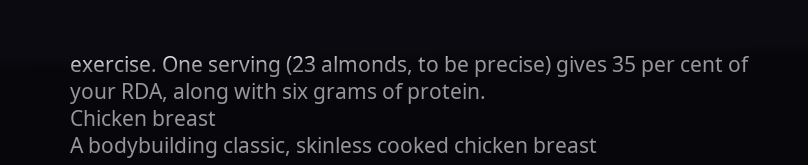exercise. One serving (23 almonds, to be precise) gives 35 per cent of your RDA, along with six grams of protein.
Chicken breast
A bodybuilding classic, skinless cooked chicken breast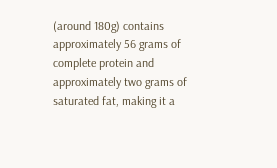(around 180g) contains approximately 56 grams of complete protein and approximately two grams of saturated fat, making it a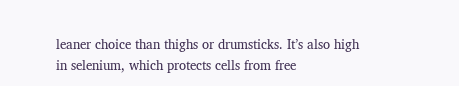leaner choice than thighs or drumsticks. It’s also high in selenium, which protects cells from free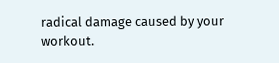radical damage caused by your workout.